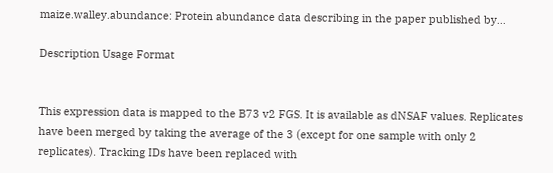maize.walley.abundance: Protein abundance data describing in the paper published by...

Description Usage Format


This expression data is mapped to the B73 v2 FGS. It is available as dNSAF values. Replicates have been merged by taking the average of the 3 (except for one sample with only 2 replicates). Tracking IDs have been replaced with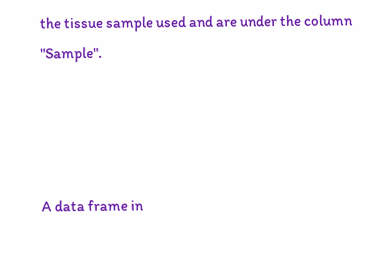the tissue sample used and are under the column "Sample".




A data frame in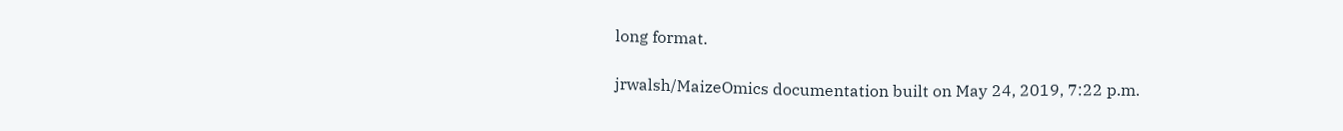long format.

jrwalsh/MaizeOmics documentation built on May 24, 2019, 7:22 p.m.